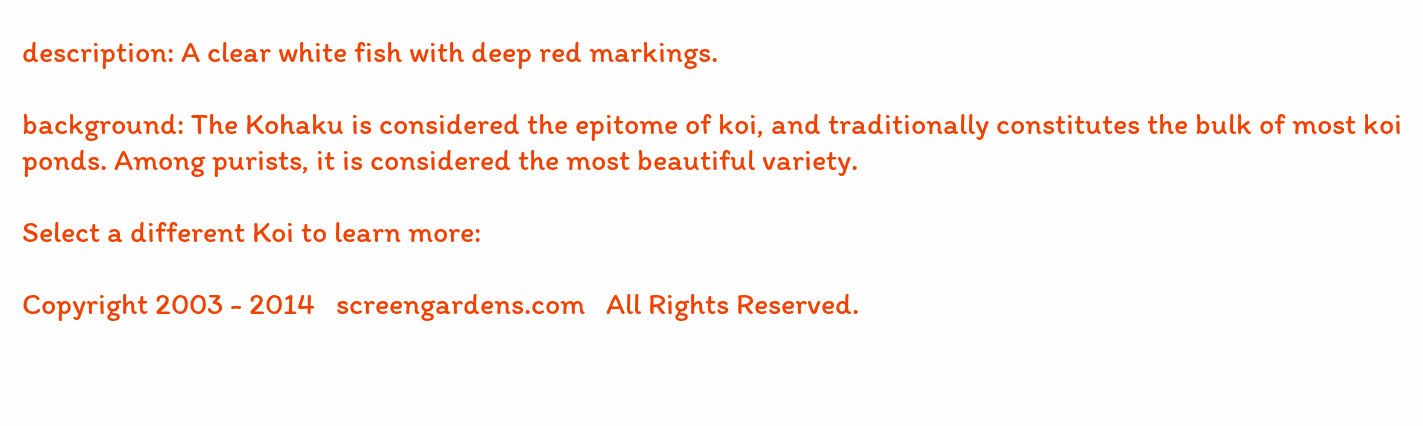description: A clear white fish with deep red markings.

background: The Kohaku is considered the epitome of koi, and traditionally constitutes the bulk of most koi ponds. Among purists, it is considered the most beautiful variety.

Select a different Koi to learn more:

Copyright 2003 - 2014   screengardens.com   All Rights Reserved.